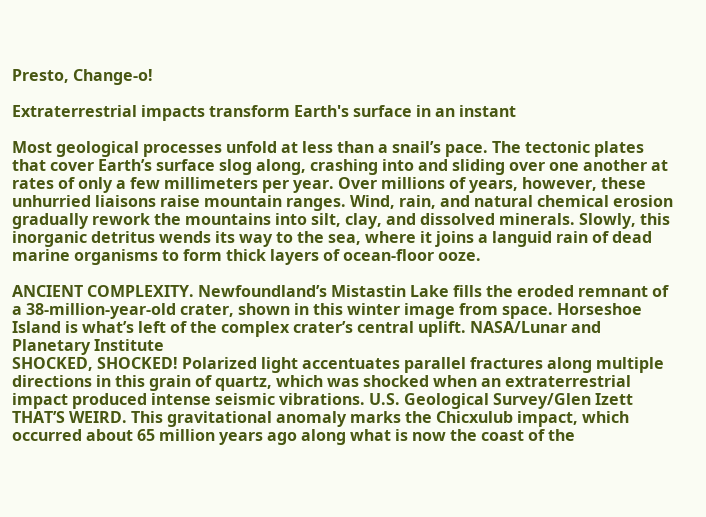Presto, Change-o!

Extraterrestrial impacts transform Earth's surface in an instant

Most geological processes unfold at less than a snail’s pace. The tectonic plates that cover Earth’s surface slog along, crashing into and sliding over one another at rates of only a few millimeters per year. Over millions of years, however, these unhurried liaisons raise mountain ranges. Wind, rain, and natural chemical erosion gradually rework the mountains into silt, clay, and dissolved minerals. Slowly, this inorganic detritus wends its way to the sea, where it joins a languid rain of dead marine organisms to form thick layers of ocean-floor ooze.

ANCIENT COMPLEXITY. Newfoundland’s Mistastin Lake fills the eroded remnant of a 38-million-year-old crater, shown in this winter image from space. Horseshoe Island is what’s left of the complex crater’s central uplift. NASA/Lunar and Planetary Institute
SHOCKED, SHOCKED! Polarized light accentuates parallel fractures along multiple directions in this grain of quartz, which was shocked when an extraterrestrial impact produced intense seismic vibrations. U.S. Geological Survey/Glen Izett
THAT’S WEIRD. This gravitational anomaly marks the Chicxulub impact, which occurred about 65 million years ago along what is now the coast of the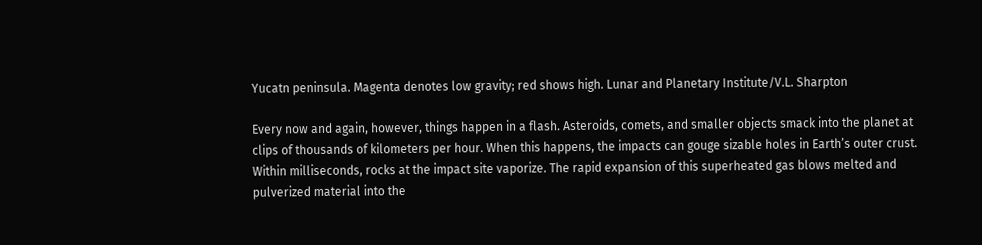Yucatn peninsula. Magenta denotes low gravity; red shows high. Lunar and Planetary Institute/V.L. Sharpton

Every now and again, however, things happen in a flash. Asteroids, comets, and smaller objects smack into the planet at clips of thousands of kilometers per hour. When this happens, the impacts can gouge sizable holes in Earth’s outer crust. Within milliseconds, rocks at the impact site vaporize. The rapid expansion of this superheated gas blows melted and pulverized material into the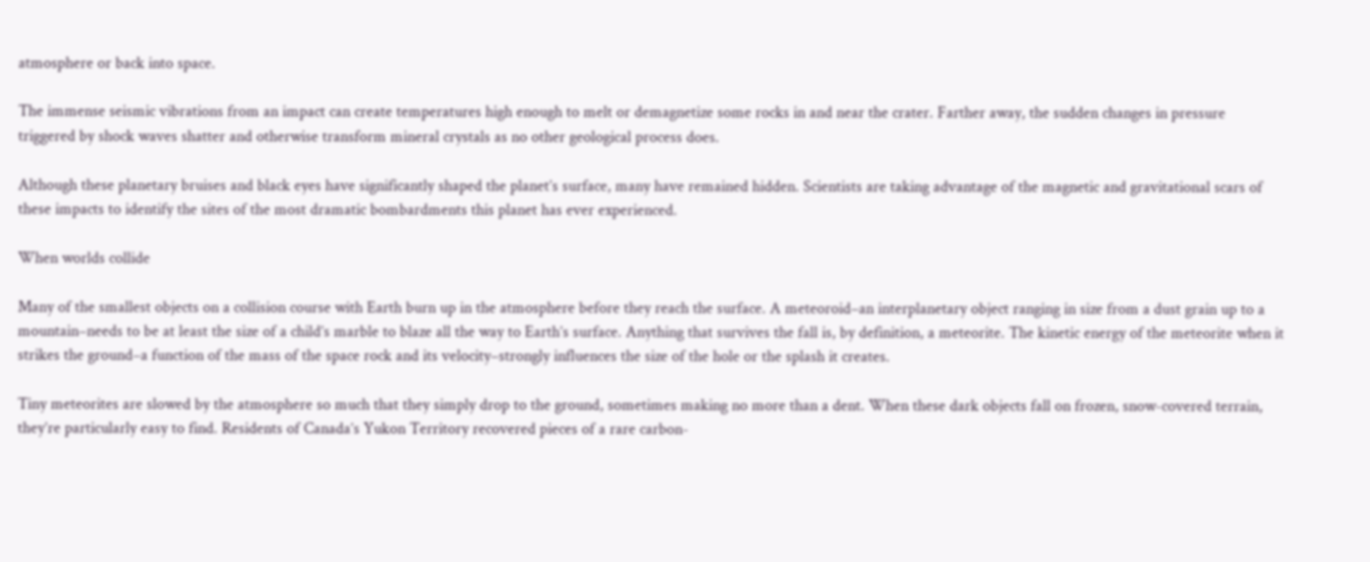atmosphere or back into space.

The immense seismic vibrations from an impact can create temperatures high enough to melt or demagnetize some rocks in and near the crater. Farther away, the sudden changes in pressure triggered by shock waves shatter and otherwise transform mineral crystals as no other geological process does.

Although these planetary bruises and black eyes have significantly shaped the planet’s surface, many have remained hidden. Scientists are taking advantage of the magnetic and gravitational scars of these impacts to identify the sites of the most dramatic bombardments this planet has ever experienced.

When worlds collide

Many of the smallest objects on a collision course with Earth burn up in the atmosphere before they reach the surface. A meteoroid–an interplanetary object ranging in size from a dust grain up to a mountain–needs to be at least the size of a child’s marble to blaze all the way to Earth’s surface. Anything that survives the fall is, by definition, a meteorite. The kinetic energy of the meteorite when it strikes the ground–a function of the mass of the space rock and its velocity–strongly influences the size of the hole or the splash it creates.

Tiny meteorites are slowed by the atmosphere so much that they simply drop to the ground, sometimes making no more than a dent. When these dark objects fall on frozen, snow-covered terrain, they’re particularly easy to find. Residents of Canada’s Yukon Territory recovered pieces of a rare carbon-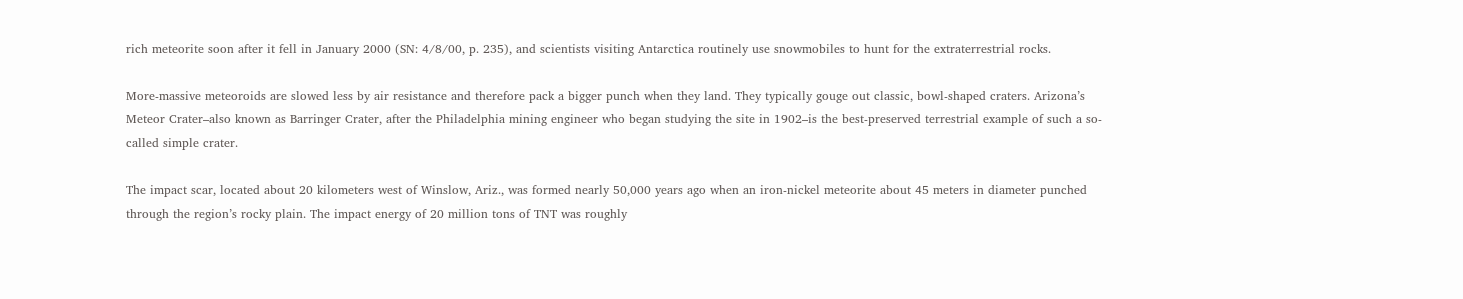rich meteorite soon after it fell in January 2000 (SN: 4/8/00, p. 235), and scientists visiting Antarctica routinely use snowmobiles to hunt for the extraterrestrial rocks.

More-massive meteoroids are slowed less by air resistance and therefore pack a bigger punch when they land. They typically gouge out classic, bowl-shaped craters. Arizona’s Meteor Crater–also known as Barringer Crater, after the Philadelphia mining engineer who began studying the site in 1902–is the best-preserved terrestrial example of such a so-called simple crater.

The impact scar, located about 20 kilometers west of Winslow, Ariz., was formed nearly 50,000 years ago when an iron-nickel meteorite about 45 meters in diameter punched through the region’s rocky plain. The impact energy of 20 million tons of TNT was roughly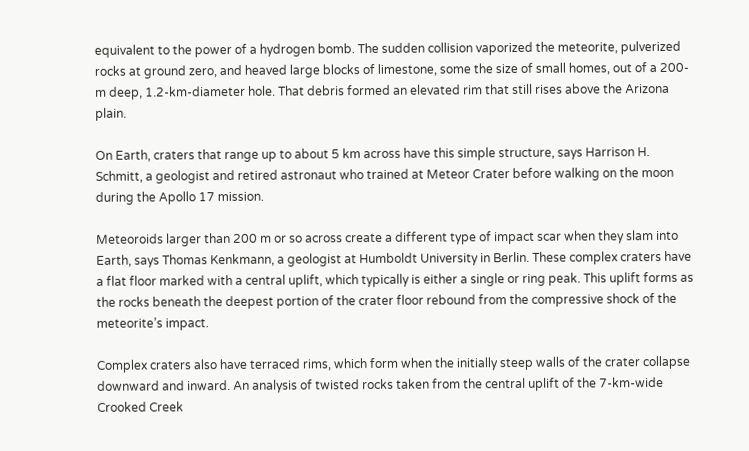equivalent to the power of a hydrogen bomb. The sudden collision vaporized the meteorite, pulverized rocks at ground zero, and heaved large blocks of limestone, some the size of small homes, out of a 200-m deep, 1.2-km-diameter hole. That debris formed an elevated rim that still rises above the Arizona plain.

On Earth, craters that range up to about 5 km across have this simple structure, says Harrison H. Schmitt, a geologist and retired astronaut who trained at Meteor Crater before walking on the moon during the Apollo 17 mission.

Meteoroids larger than 200 m or so across create a different type of impact scar when they slam into Earth, says Thomas Kenkmann, a geologist at Humboldt University in Berlin. These complex craters have a flat floor marked with a central uplift, which typically is either a single or ring peak. This uplift forms as the rocks beneath the deepest portion of the crater floor rebound from the compressive shock of the meteorite’s impact.

Complex craters also have terraced rims, which form when the initially steep walls of the crater collapse downward and inward. An analysis of twisted rocks taken from the central uplift of the 7-km-wide Crooked Creek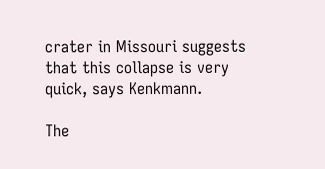crater in Missouri suggests that this collapse is very quick, says Kenkmann.

The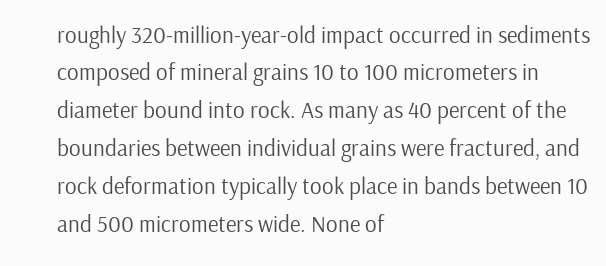roughly 320-million-year-old impact occurred in sediments composed of mineral grains 10 to 100 micrometers in diameter bound into rock. As many as 40 percent of the boundaries between individual grains were fractured, and rock deformation typically took place in bands between 10 and 500 micrometers wide. None of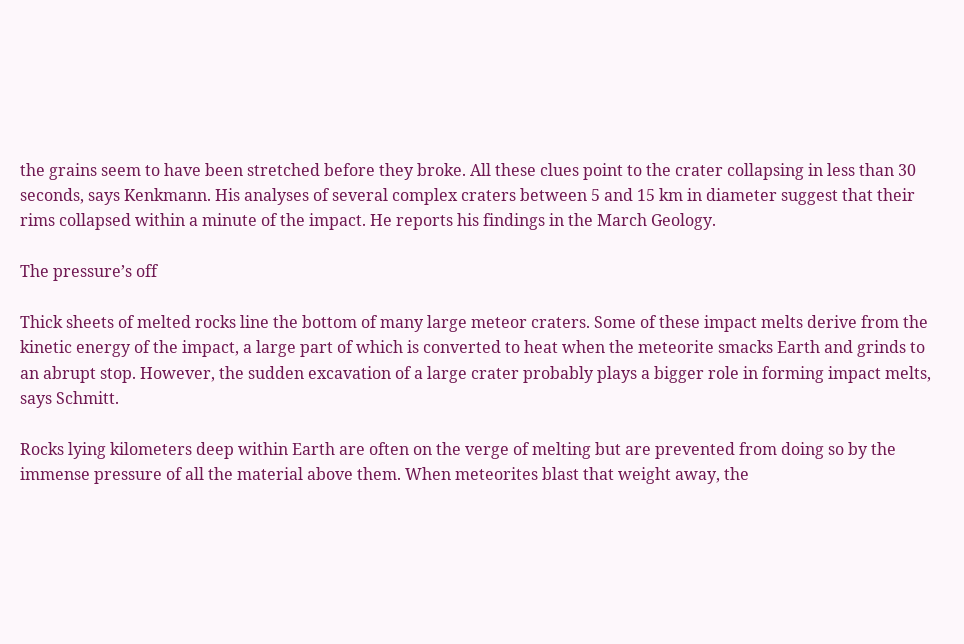the grains seem to have been stretched before they broke. All these clues point to the crater collapsing in less than 30 seconds, says Kenkmann. His analyses of several complex craters between 5 and 15 km in diameter suggest that their rims collapsed within a minute of the impact. He reports his findings in the March Geology.

The pressure’s off

Thick sheets of melted rocks line the bottom of many large meteor craters. Some of these impact melts derive from the kinetic energy of the impact, a large part of which is converted to heat when the meteorite smacks Earth and grinds to an abrupt stop. However, the sudden excavation of a large crater probably plays a bigger role in forming impact melts, says Schmitt.

Rocks lying kilometers deep within Earth are often on the verge of melting but are prevented from doing so by the immense pressure of all the material above them. When meteorites blast that weight away, the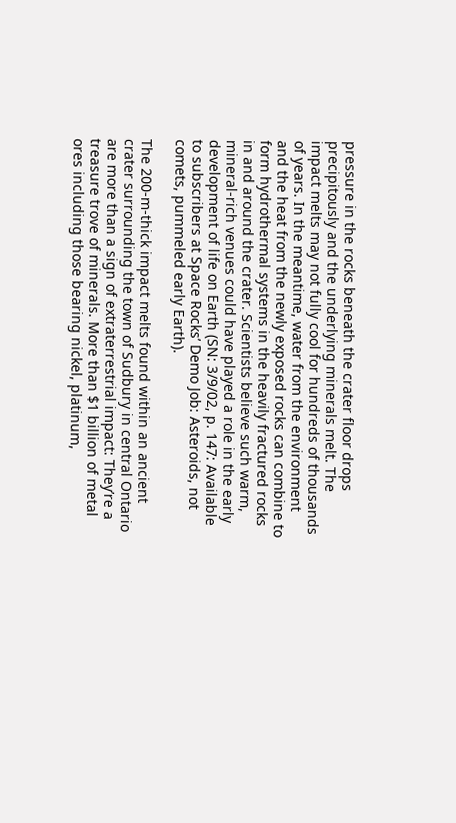pressure in the rocks beneath the crater floor drops precipitously and the underlying minerals melt. The impact melts may not fully cool for hundreds of thousands of years. In the meantime, water from the environment and the heat from the newly exposed rocks can combine to form hydrothermal systems in the heavily fractured rocks in and around the crater. Scientists believe such warm, mineral-rich venues could have played a role in the early development of life on Earth (SN: 3/9/02, p. 147: Available to subscribers at Space Rocks’ Demo Job: Asteroids, not comets, pummeled early Earth).

The 200-m-thick impact melts found within an ancient crater surrounding the town of Sudbury in central Ontario are more than a sign of extraterrestrial impact: They’re a treasure trove of minerals. More than $1 billion of metal ores including those bearing nickel, platinum,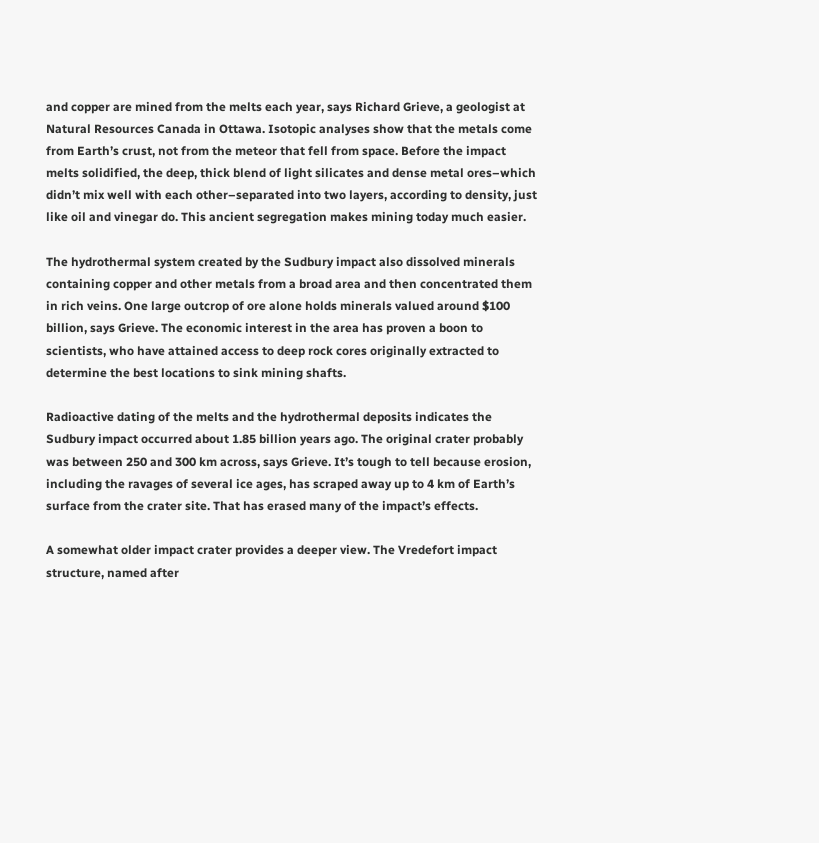and copper are mined from the melts each year, says Richard Grieve, a geologist at Natural Resources Canada in Ottawa. Isotopic analyses show that the metals come from Earth’s crust, not from the meteor that fell from space. Before the impact melts solidified, the deep, thick blend of light silicates and dense metal ores–which didn’t mix well with each other–separated into two layers, according to density, just like oil and vinegar do. This ancient segregation makes mining today much easier.

The hydrothermal system created by the Sudbury impact also dissolved minerals containing copper and other metals from a broad area and then concentrated them in rich veins. One large outcrop of ore alone holds minerals valued around $100 billion, says Grieve. The economic interest in the area has proven a boon to scientists, who have attained access to deep rock cores originally extracted to determine the best locations to sink mining shafts.

Radioactive dating of the melts and the hydrothermal deposits indicates the Sudbury impact occurred about 1.85 billion years ago. The original crater probably was between 250 and 300 km across, says Grieve. It’s tough to tell because erosion, including the ravages of several ice ages, has scraped away up to 4 km of Earth’s surface from the crater site. That has erased many of the impact’s effects.

A somewhat older impact crater provides a deeper view. The Vredefort impact structure, named after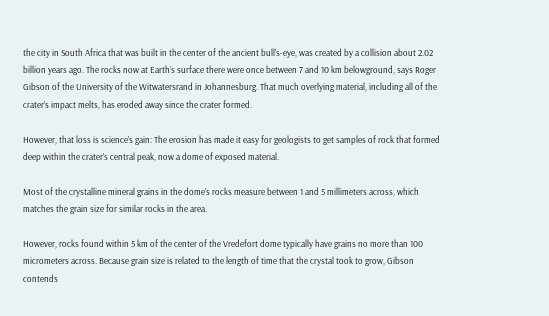the city in South Africa that was built in the center of the ancient bull’s-eye, was created by a collision about 2.02 billion years ago. The rocks now at Earth’s surface there were once between 7 and 10 km belowground, says Roger Gibson of the University of the Witwatersrand in Johannesburg. That much overlying material, including all of the crater’s impact melts, has eroded away since the crater formed.

However, that loss is science’s gain: The erosion has made it easy for geologists to get samples of rock that formed deep within the crater’s central peak, now a dome of exposed material.

Most of the crystalline mineral grains in the dome’s rocks measure between 1 and 5 millimeters across, which matches the grain size for similar rocks in the area.

However, rocks found within 5 km of the center of the Vredefort dome typically have grains no more than 100 micrometers across. Because grain size is related to the length of time that the crystal took to grow, Gibson contends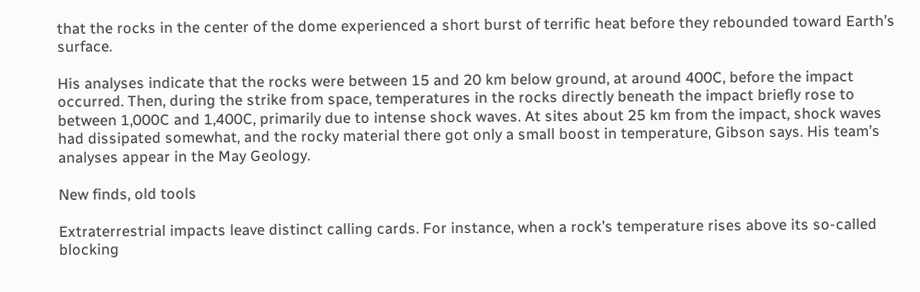that the rocks in the center of the dome experienced a short burst of terrific heat before they rebounded toward Earth’s surface.

His analyses indicate that the rocks were between 15 and 20 km below ground, at around 400C, before the impact occurred. Then, during the strike from space, temperatures in the rocks directly beneath the impact briefly rose to between 1,000C and 1,400C, primarily due to intense shock waves. At sites about 25 km from the impact, shock waves had dissipated somewhat, and the rocky material there got only a small boost in temperature, Gibson says. His team’s analyses appear in the May Geology.

New finds, old tools

Extraterrestrial impacts leave distinct calling cards. For instance, when a rock’s temperature rises above its so-called blocking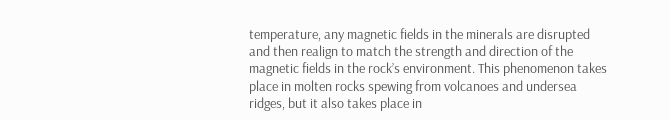temperature, any magnetic fields in the minerals are disrupted and then realign to match the strength and direction of the magnetic fields in the rock’s environment. This phenomenon takes place in molten rocks spewing from volcanoes and undersea ridges, but it also takes place in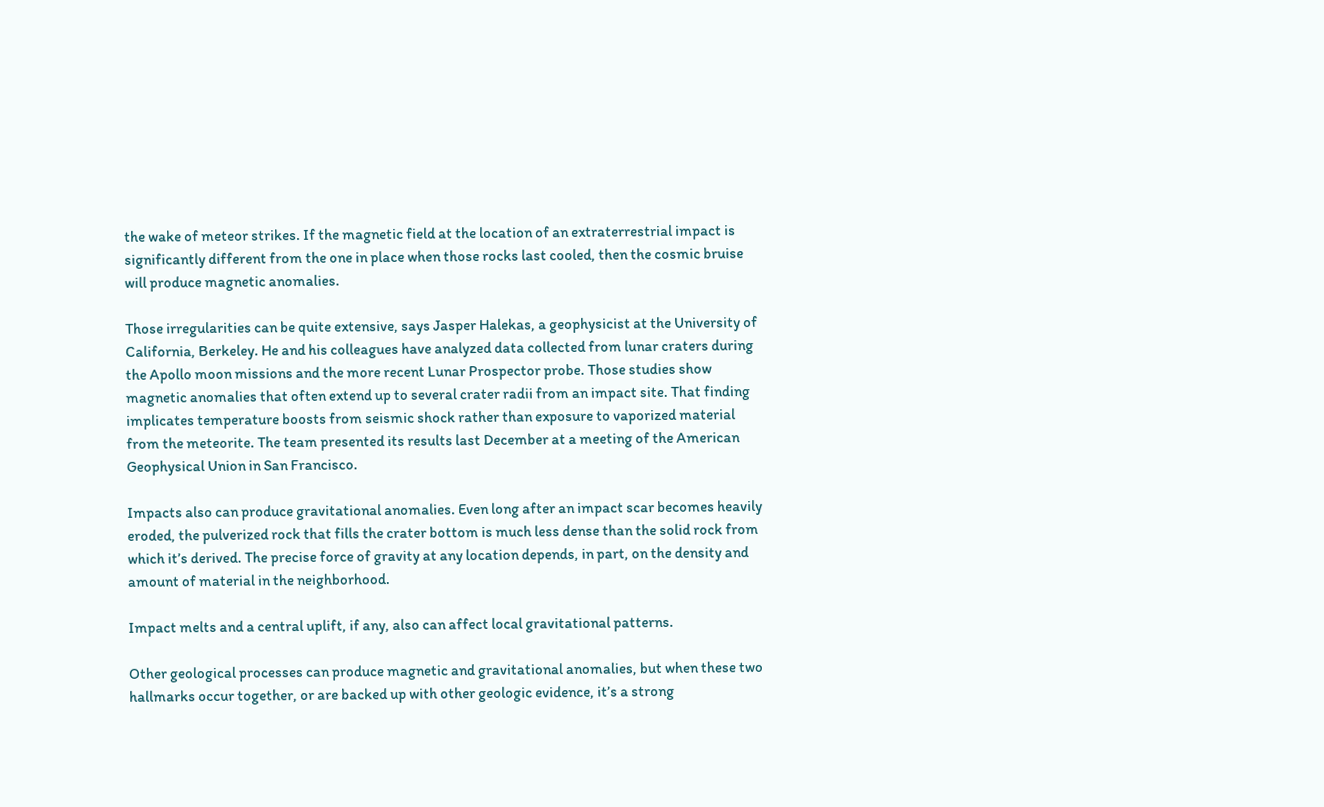the wake of meteor strikes. If the magnetic field at the location of an extraterrestrial impact is significantly different from the one in place when those rocks last cooled, then the cosmic bruise will produce magnetic anomalies.

Those irregularities can be quite extensive, says Jasper Halekas, a geophysicist at the University of California, Berkeley. He and his colleagues have analyzed data collected from lunar craters during the Apollo moon missions and the more recent Lunar Prospector probe. Those studies show magnetic anomalies that often extend up to several crater radii from an impact site. That finding implicates temperature boosts from seismic shock rather than exposure to vaporized material from the meteorite. The team presented its results last December at a meeting of the American Geophysical Union in San Francisco.

Impacts also can produce gravitational anomalies. Even long after an impact scar becomes heavily eroded, the pulverized rock that fills the crater bottom is much less dense than the solid rock from which it’s derived. The precise force of gravity at any location depends, in part, on the density and amount of material in the neighborhood.

Impact melts and a central uplift, if any, also can affect local gravitational patterns.

Other geological processes can produce magnetic and gravitational anomalies, but when these two hallmarks occur together, or are backed up with other geologic evidence, it’s a strong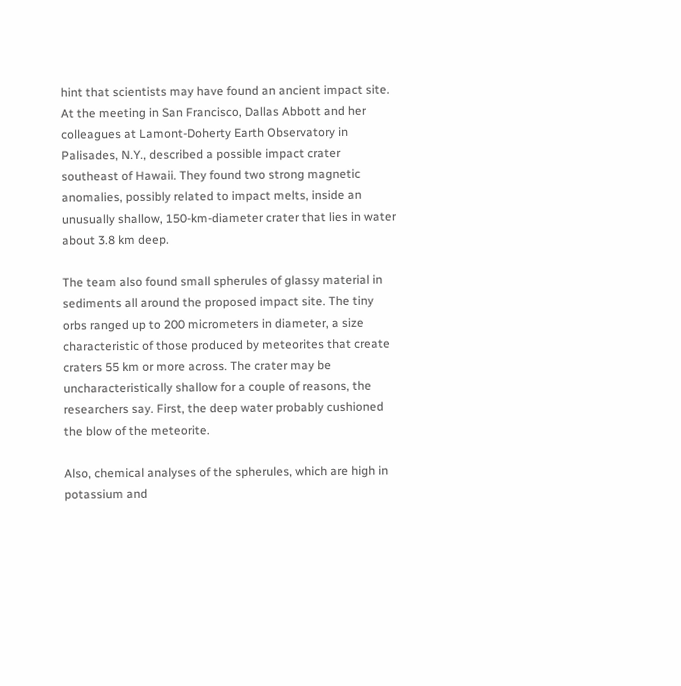hint that scientists may have found an ancient impact site. At the meeting in San Francisco, Dallas Abbott and her colleagues at Lamont-Doherty Earth Observatory in Palisades, N.Y., described a possible impact crater southeast of Hawaii. They found two strong magnetic anomalies, possibly related to impact melts, inside an unusually shallow, 150-km-diameter crater that lies in water about 3.8 km deep.

The team also found small spherules of glassy material in sediments all around the proposed impact site. The tiny orbs ranged up to 200 micrometers in diameter, a size characteristic of those produced by meteorites that create craters 55 km or more across. The crater may be uncharacteristically shallow for a couple of reasons, the researchers say. First, the deep water probably cushioned the blow of the meteorite.

Also, chemical analyses of the spherules, which are high in potassium and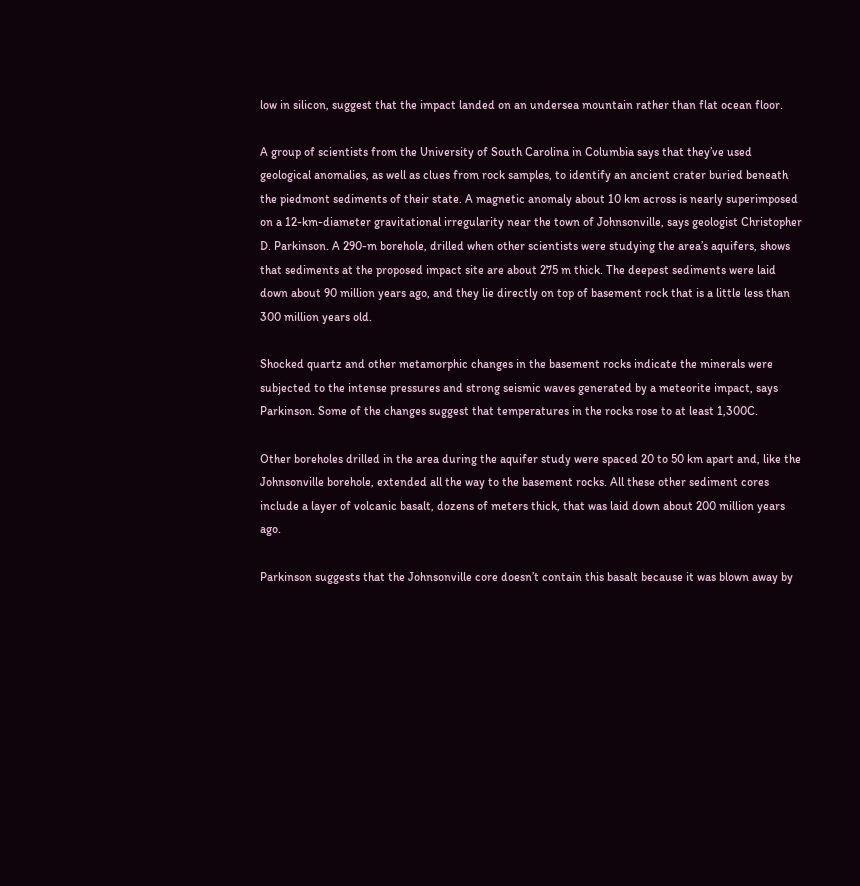low in silicon, suggest that the impact landed on an undersea mountain rather than flat ocean floor.

A group of scientists from the University of South Carolina in Columbia says that they’ve used geological anomalies, as well as clues from rock samples, to identify an ancient crater buried beneath the piedmont sediments of their state. A magnetic anomaly about 10 km across is nearly superimposed on a 12-km-diameter gravitational irregularity near the town of Johnsonville, says geologist Christopher D. Parkinson. A 290-m borehole, drilled when other scientists were studying the area’s aquifers, shows that sediments at the proposed impact site are about 275 m thick. The deepest sediments were laid down about 90 million years ago, and they lie directly on top of basement rock that is a little less than 300 million years old.

Shocked quartz and other metamorphic changes in the basement rocks indicate the minerals were subjected to the intense pressures and strong seismic waves generated by a meteorite impact, says Parkinson. Some of the changes suggest that temperatures in the rocks rose to at least 1,300C.

Other boreholes drilled in the area during the aquifer study were spaced 20 to 50 km apart and, like the Johnsonville borehole, extended all the way to the basement rocks. All these other sediment cores include a layer of volcanic basalt, dozens of meters thick, that was laid down about 200 million years ago.

Parkinson suggests that the Johnsonville core doesn’t contain this basalt because it was blown away by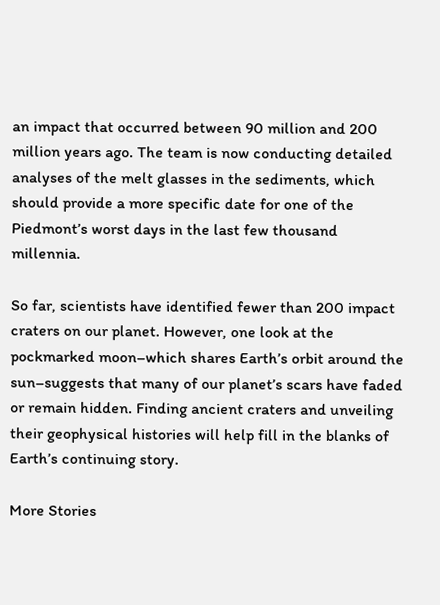an impact that occurred between 90 million and 200 million years ago. The team is now conducting detailed analyses of the melt glasses in the sediments, which should provide a more specific date for one of the Piedmont’s worst days in the last few thousand millennia.

So far, scientists have identified fewer than 200 impact craters on our planet. However, one look at the pockmarked moon–which shares Earth’s orbit around the sun–suggests that many of our planet’s scars have faded or remain hidden. Finding ancient craters and unveiling their geophysical histories will help fill in the blanks of Earth’s continuing story.

More Stories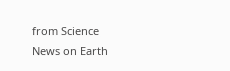from Science News on Earth